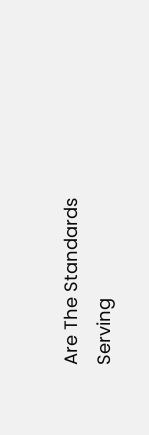Are The Standards Serving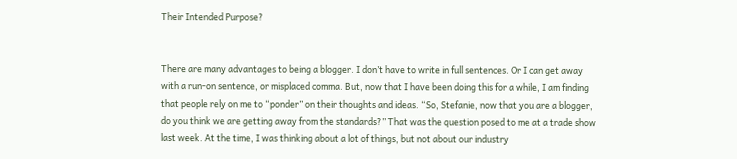Their Intended Purpose?


There are many advantages to being a blogger. I don’t have to write in full sentences. Or I can get away with a run-on sentence, or misplaced comma. But, now that I have been doing this for a while, I am finding that people rely on me to “ponder” on their thoughts and ideas. “So, Stefanie, now that you are a blogger, do you think we are getting away from the standards?” That was the question posed to me at a trade show last week. At the time, I was thinking about a lot of things, but not about our industry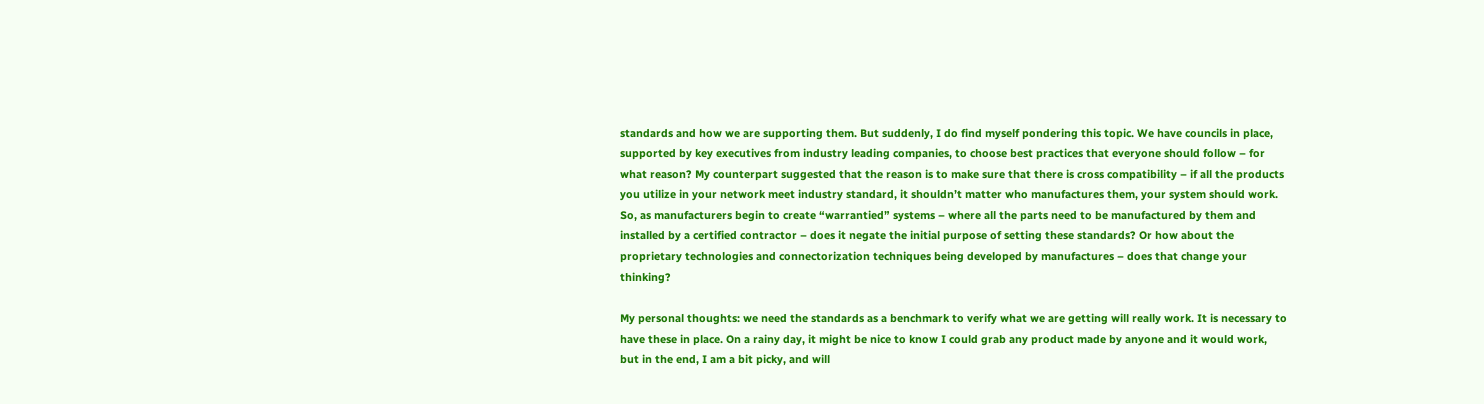standards and how we are supporting them. But suddenly, I do find myself pondering this topic. We have councils in place, supported by key executives from industry leading companies, to choose best practices that everyone should follow – for what reason? My counterpart suggested that the reason is to make sure that there is cross compatibility – if all the products you utilize in your network meet industry standard, it shouldn’t matter who manufactures them, your system should work. So, as manufacturers begin to create “warrantied” systems – where all the parts need to be manufactured by them and installed by a certified contractor – does it negate the initial purpose of setting these standards? Or how about the proprietary technologies and connectorization techniques being developed by manufactures – does that change your thinking?

My personal thoughts: we need the standards as a benchmark to verify what we are getting will really work. It is necessary to have these in place. On a rainy day, it might be nice to know I could grab any product made by anyone and it would work, but in the end, I am a bit picky, and will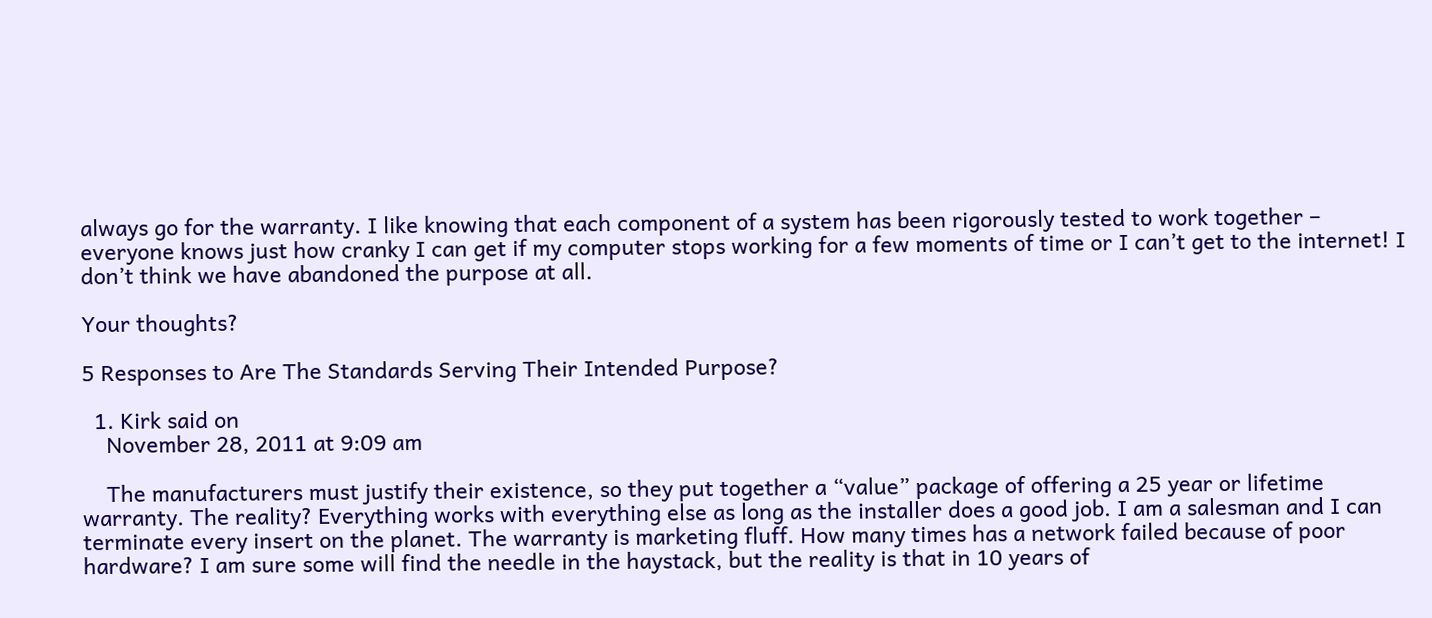always go for the warranty. I like knowing that each component of a system has been rigorously tested to work together – everyone knows just how cranky I can get if my computer stops working for a few moments of time or I can’t get to the internet! I don’t think we have abandoned the purpose at all.

Your thoughts?

5 Responses to Are The Standards Serving Their Intended Purpose?

  1. Kirk said on
    November 28, 2011 at 9:09 am

    The manufacturers must justify their existence, so they put together a “value” package of offering a 25 year or lifetime warranty. The reality? Everything works with everything else as long as the installer does a good job. I am a salesman and I can terminate every insert on the planet. The warranty is marketing fluff. How many times has a network failed because of poor hardware? I am sure some will find the needle in the haystack, but the reality is that in 10 years of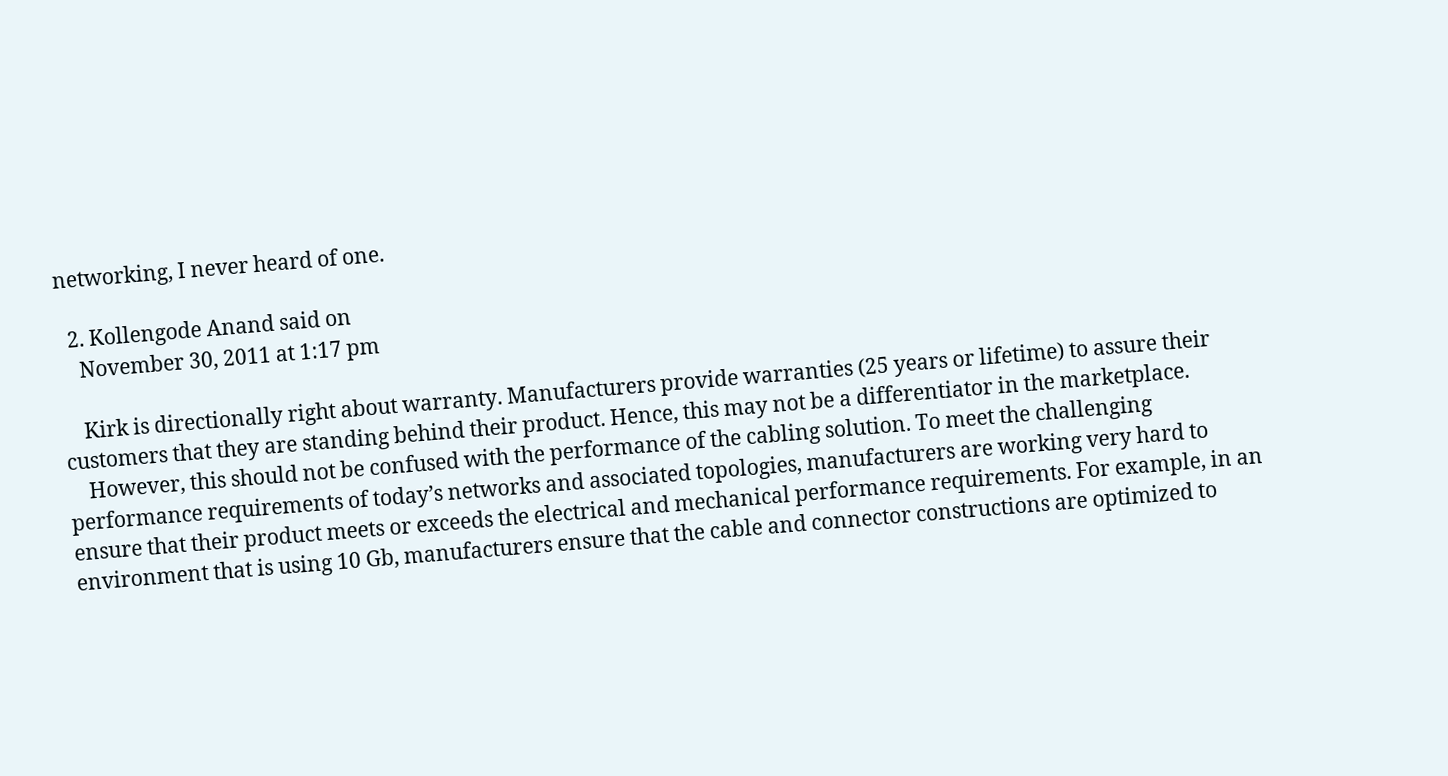networking, I never heard of one.

  2. Kollengode Anand said on
    November 30, 2011 at 1:17 pm

    Kirk is directionally right about warranty. Manufacturers provide warranties (25 years or lifetime) to assure their customers that they are standing behind their product. Hence, this may not be a differentiator in the marketplace.
    However, this should not be confused with the performance of the cabling solution. To meet the challenging performance requirements of today’s networks and associated topologies, manufacturers are working very hard to ensure that their product meets or exceeds the electrical and mechanical performance requirements. For example, in an environment that is using 10 Gb, manufacturers ensure that the cable and connector constructions are optimized to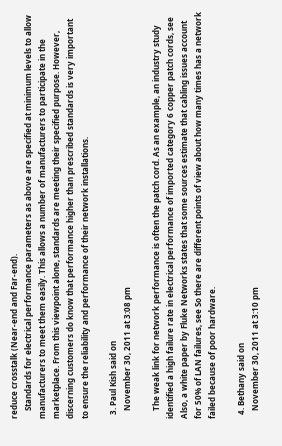reduce crosstalk (Near-end and Far-end).
    Standards for electrical performance parameters as above are specified at minimum levels to allow manufacturers to meet them easily. This allows a number of manufacturers to participate in the marketplace. From this viewpoint alone, standards are meeting their specified purpose. However, discerning customers do know that performance higher than prescribed standards is very important to ensure the reliability and performance of their network installations.

  3. Paul Kish said on
    November 30, 2011 at 3:08 pm

    The weak link for network performance is often the patch cord. As an example, an industry study identified a high failure rate in electrical performance of imported category 6 copper patch cords, see Also, a white paper by Fluke Networks states that some sources estimate that cabling issues account for 50% of LAN failures, see So there are different points of view about how many times has a network failed because of poor hardware.

  4. Bethany said on
    November 30, 2011 at 3:10 pm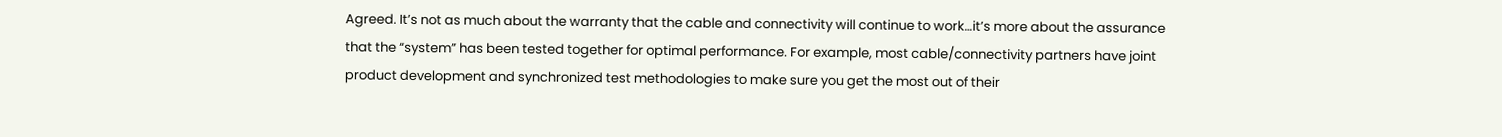Agreed. It’s not as much about the warranty that the cable and connectivity will continue to work…it’s more about the assurance that the “system” has been tested together for optimal performance. For example, most cable/connectivity partners have joint product development and synchronized test methodologies to make sure you get the most out of their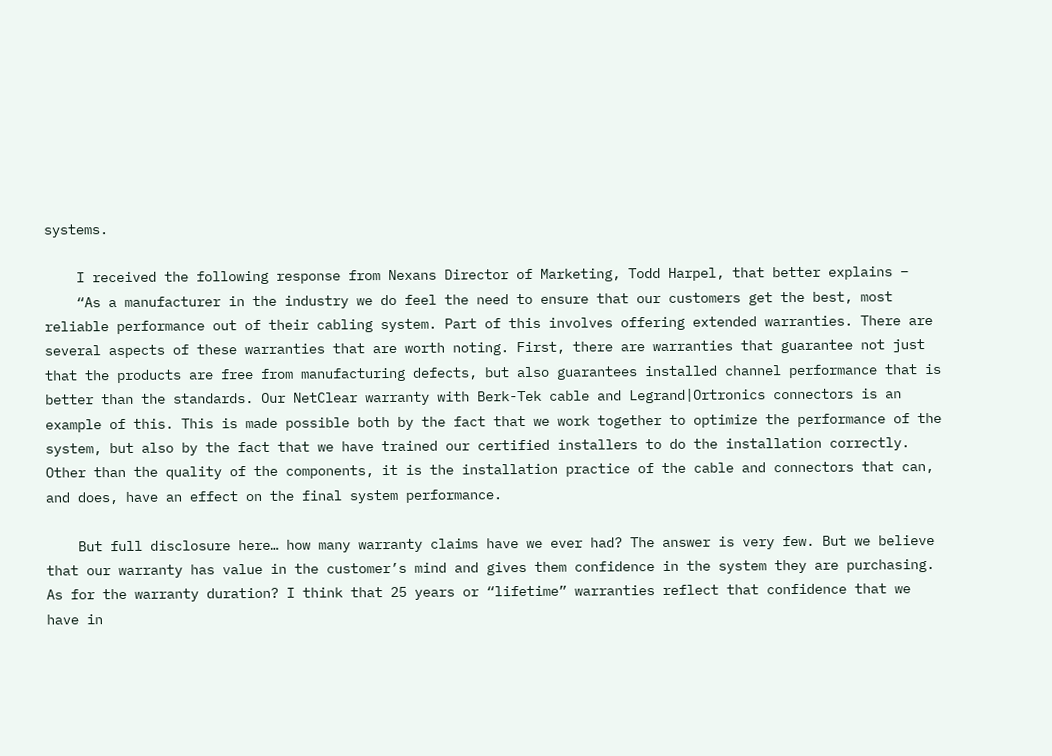systems.

    I received the following response from Nexans Director of Marketing, Todd Harpel, that better explains –
    “As a manufacturer in the industry we do feel the need to ensure that our customers get the best, most reliable performance out of their cabling system. Part of this involves offering extended warranties. There are several aspects of these warranties that are worth noting. First, there are warranties that guarantee not just that the products are free from manufacturing defects, but also guarantees installed channel performance that is better than the standards. Our NetClear warranty with Berk-Tek cable and Legrand|Ortronics connectors is an example of this. This is made possible both by the fact that we work together to optimize the performance of the system, but also by the fact that we have trained our certified installers to do the installation correctly. Other than the quality of the components, it is the installation practice of the cable and connectors that can, and does, have an effect on the final system performance.

    But full disclosure here… how many warranty claims have we ever had? The answer is very few. But we believe that our warranty has value in the customer’s mind and gives them confidence in the system they are purchasing. As for the warranty duration? I think that 25 years or “lifetime” warranties reflect that confidence that we have in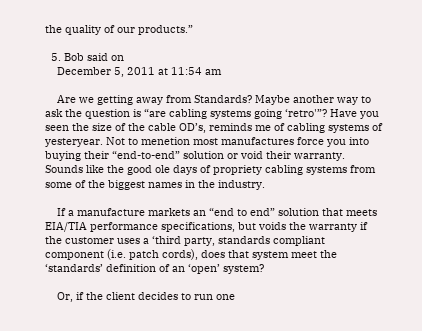the quality of our products.”

  5. Bob said on
    December 5, 2011 at 11:54 am

    Are we getting away from Standards? Maybe another way to ask the question is “are cabling systems going ‘retro'”? Have you seen the size of the cable OD’s, reminds me of cabling systems of yesteryear. Not to menetion most manufactures force you into buying their “end-to-end” solution or void their warranty. Sounds like the good ole days of propriety cabling systems from some of the biggest names in the industry.

    If a manufacture markets an “end to end” solution that meets EIA/TIA performance specifications, but voids the warranty if the customer uses a ‘third party, standards compliant component (i.e. patch cords), does that system meet the ‘standards’ definition of an ‘open’ system?

    Or, if the client decides to run one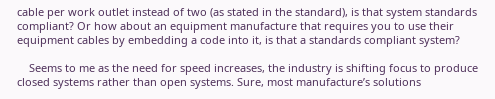cable per work outlet instead of two (as stated in the standard), is that system standards compliant? Or how about an equipment manufacture that requires you to use their equipment cables by embedding a code into it, is that a standards compliant system?

    Seems to me as the need for speed increases, the industry is shifting focus to produce closed systems rather than open systems. Sure, most manufacture’s solutions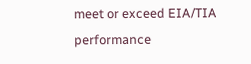meet or exceed EIA/TIA performance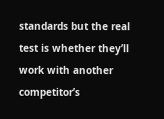standards but the real test is whether they’ll work with another competitor’s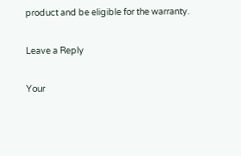product and be eligible for the warranty.

Leave a Reply

Your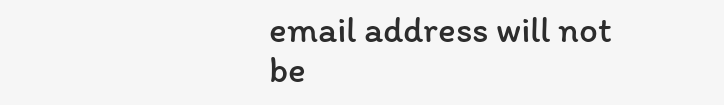email address will not be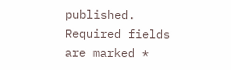published. Required fields are marked *